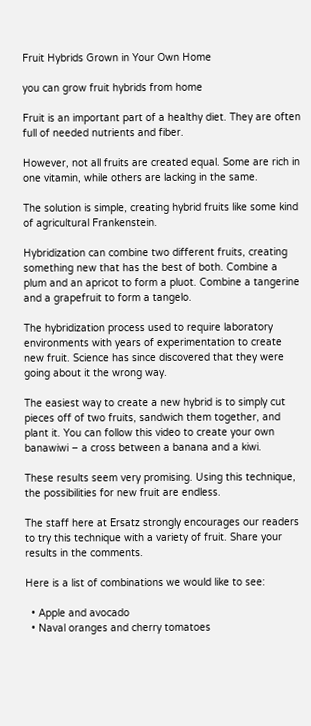Fruit Hybrids Grown in Your Own Home

you can grow fruit hybrids from home

Fruit is an important part of a healthy diet. They are often full of needed nutrients and fiber.

However, not all fruits are created equal. Some are rich in one vitamin, while others are lacking in the same.

The solution is simple, creating hybrid fruits like some kind of agricultural Frankenstein.

Hybridization can combine two different fruits, creating something new that has the best of both. Combine a plum and an apricot to form a pluot. Combine a tangerine and a grapefruit to form a tangelo.

The hybridization process used to require laboratory environments with years of experimentation to create new fruit. Science has since discovered that they were going about it the wrong way.

The easiest way to create a new hybrid is to simply cut pieces off of two fruits, sandwich them together, and plant it. You can follow this video to create your own banawiwi – a cross between a banana and a kiwi.

These results seem very promising. Using this technique, the possibilities for new fruit are endless.

The staff here at Ersatz strongly encourages our readers to try this technique with a variety of fruit. Share your results in the comments.

Here is a list of combinations we would like to see:

  • Apple and avocado
  • Naval oranges and cherry tomatoes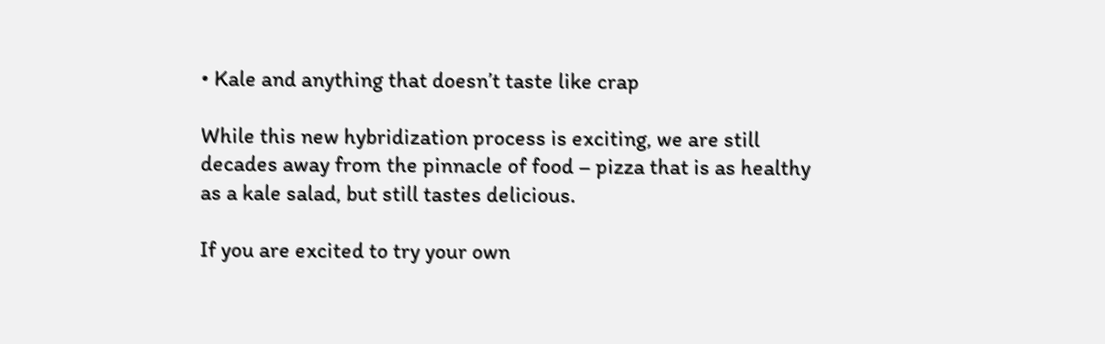• Kale and anything that doesn’t taste like crap

While this new hybridization process is exciting, we are still decades away from the pinnacle of food – pizza that is as healthy as a kale salad, but still tastes delicious.

If you are excited to try your own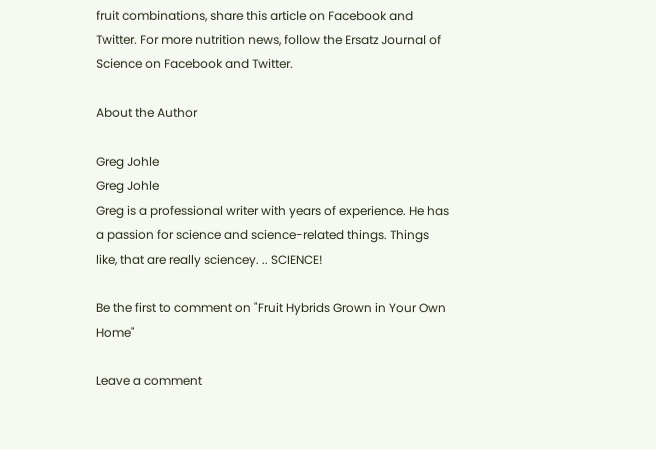fruit combinations, share this article on Facebook and Twitter. For more nutrition news, follow the Ersatz Journal of Science on Facebook and Twitter.

About the Author

Greg Johle
Greg Johle
Greg is a professional writer with years of experience. He has a passion for science and science-related things. Things like, that are really sciencey. .. SCIENCE!

Be the first to comment on "Fruit Hybrids Grown in Your Own Home"

Leave a comment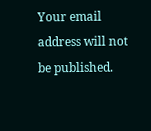Your email address will not be published.